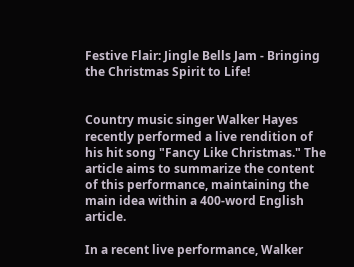Festive Flair: Jingle Bells Jam - Bringing the Christmas Spirit to Life!


Country music singer Walker Hayes recently performed a live rendition of his hit song "Fancy Like Christmas." The article aims to summarize the content of this performance, maintaining the main idea within a 400-word English article.

In a recent live performance, Walker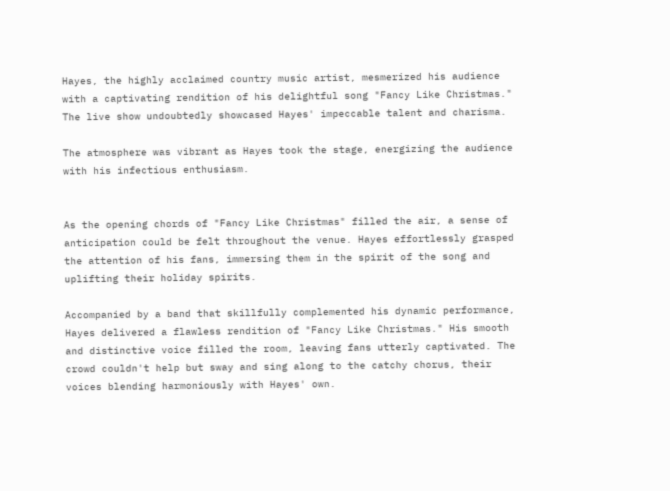Hayes, the highly acclaimed country music artist, mesmerized his audience with a captivating rendition of his delightful song "Fancy Like Christmas." The live show undoubtedly showcased Hayes' impeccable talent and charisma.

The atmosphere was vibrant as Hayes took the stage, energizing the audience with his infectious enthusiasm.


As the opening chords of "Fancy Like Christmas" filled the air, a sense of anticipation could be felt throughout the venue. Hayes effortlessly grasped the attention of his fans, immersing them in the spirit of the song and uplifting their holiday spirits.

Accompanied by a band that skillfully complemented his dynamic performance, Hayes delivered a flawless rendition of "Fancy Like Christmas." His smooth and distinctive voice filled the room, leaving fans utterly captivated. The crowd couldn't help but sway and sing along to the catchy chorus, their voices blending harmoniously with Hayes' own.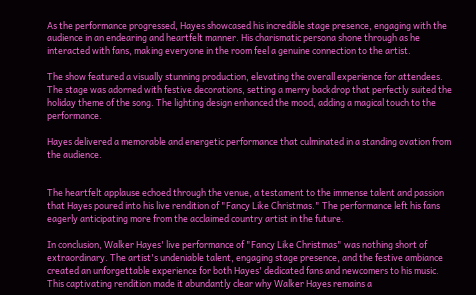As the performance progressed, Hayes showcased his incredible stage presence, engaging with the audience in an endearing and heartfelt manner. His charismatic persona shone through as he interacted with fans, making everyone in the room feel a genuine connection to the artist.

The show featured a visually stunning production, elevating the overall experience for attendees. The stage was adorned with festive decorations, setting a merry backdrop that perfectly suited the holiday theme of the song. The lighting design enhanced the mood, adding a magical touch to the performance.

Hayes delivered a memorable and energetic performance that culminated in a standing ovation from the audience.


The heartfelt applause echoed through the venue, a testament to the immense talent and passion that Hayes poured into his live rendition of "Fancy Like Christmas." The performance left his fans eagerly anticipating more from the acclaimed country artist in the future.

In conclusion, Walker Hayes' live performance of "Fancy Like Christmas" was nothing short of extraordinary. The artist's undeniable talent, engaging stage presence, and the festive ambiance created an unforgettable experience for both Hayes' dedicated fans and newcomers to his music. This captivating rendition made it abundantly clear why Walker Hayes remains a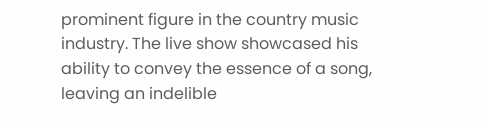prominent figure in the country music industry. The live show showcased his ability to convey the essence of a song, leaving an indelible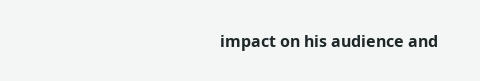impact on his audience and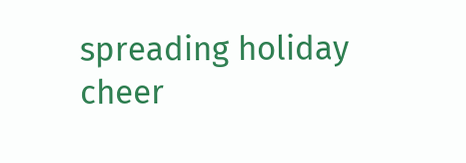spreading holiday cheer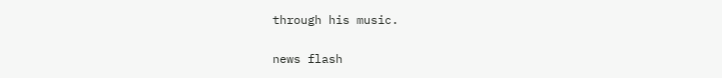through his music.


news flash